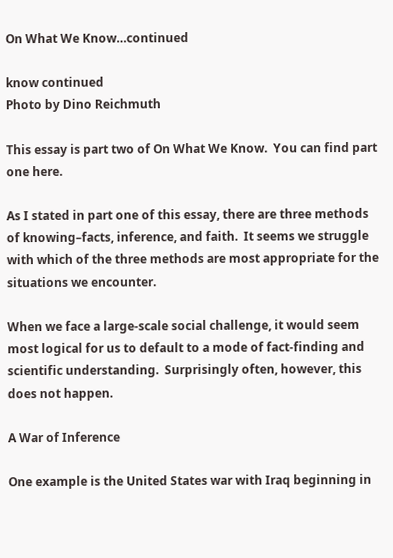On What We Know…continued

know continued
Photo by Dino Reichmuth

This essay is part two of On What We Know.  You can find part one here.

As I stated in part one of this essay, there are three methods of knowing–facts, inference, and faith.  It seems we struggle with which of the three methods are most appropriate for the situations we encounter.

When we face a large-scale social challenge, it would seem most logical for us to default to a mode of fact-finding and scientific understanding.  Surprisingly often, however, this does not happen.

A War of Inference

One example is the United States war with Iraq beginning in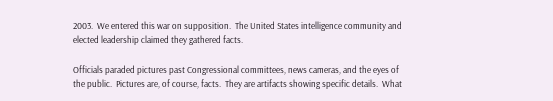2003.  We entered this war on supposition.  The United States intelligence community and elected leadership claimed they gathered facts.

Officials paraded pictures past Congressional committees, news cameras, and the eyes of the public.  Pictures are, of course, facts.  They are artifacts showing specific details.  What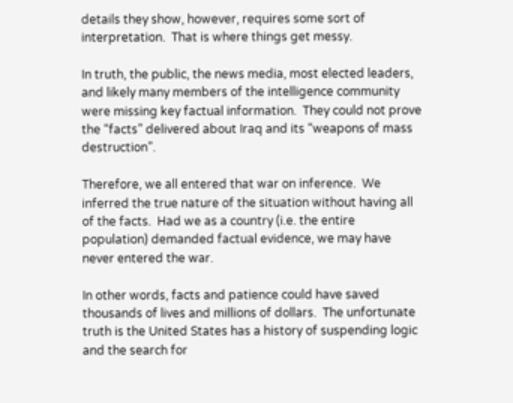details they show, however, requires some sort of interpretation.  That is where things get messy.

In truth, the public, the news media, most elected leaders, and likely many members of the intelligence community were missing key factual information.  They could not prove the “facts” delivered about Iraq and its “weapons of mass destruction”.

Therefore, we all entered that war on inference.  We inferred the true nature of the situation without having all of the facts.  Had we as a country (i.e. the entire population) demanded factual evidence, we may have never entered the war.

In other words, facts and patience could have saved thousands of lives and millions of dollars.  The unfortunate truth is the United States has a history of suspending logic and the search for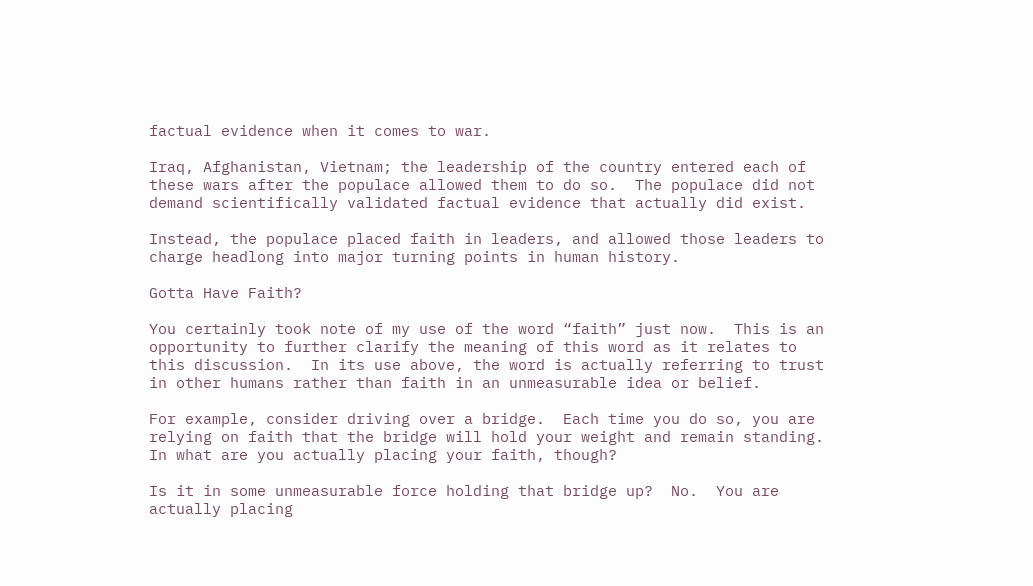factual evidence when it comes to war.

Iraq, Afghanistan, Vietnam; the leadership of the country entered each of these wars after the populace allowed them to do so.  The populace did not demand scientifically validated factual evidence that actually did exist.

Instead, the populace placed faith in leaders, and allowed those leaders to charge headlong into major turning points in human history.

Gotta Have Faith?

You certainly took note of my use of the word “faith” just now.  This is an opportunity to further clarify the meaning of this word as it relates to this discussion.  In its use above, the word is actually referring to trust in other humans rather than faith in an unmeasurable idea or belief.

For example, consider driving over a bridge.  Each time you do so, you are relying on faith that the bridge will hold your weight and remain standing.  In what are you actually placing your faith, though?

Is it in some unmeasurable force holding that bridge up?  No.  You are actually placing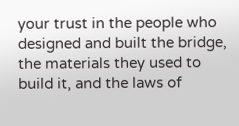your trust in the people who designed and built the bridge, the materials they used to build it, and the laws of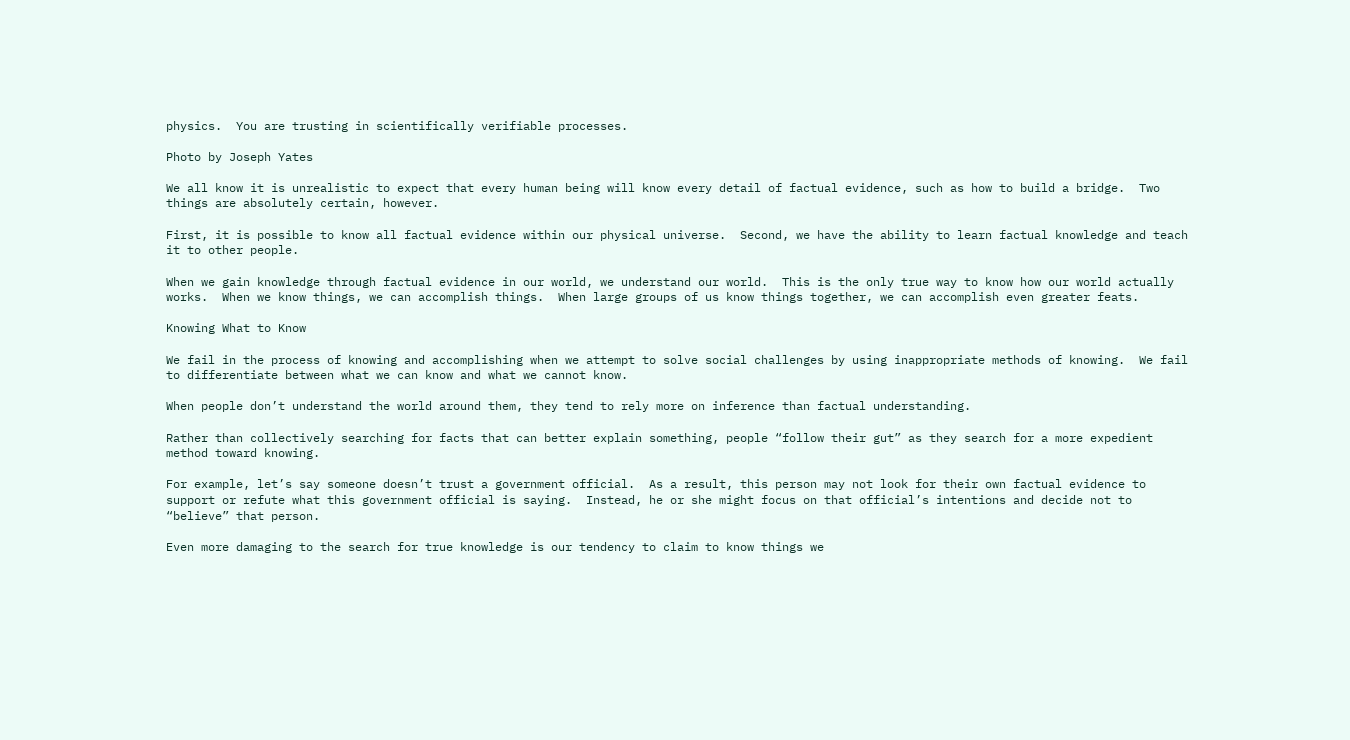physics.  You are trusting in scientifically verifiable processes.

Photo by Joseph Yates

We all know it is unrealistic to expect that every human being will know every detail of factual evidence, such as how to build a bridge.  Two things are absolutely certain, however.

First, it is possible to know all factual evidence within our physical universe.  Second, we have the ability to learn factual knowledge and teach it to other people.

When we gain knowledge through factual evidence in our world, we understand our world.  This is the only true way to know how our world actually works.  When we know things, we can accomplish things.  When large groups of us know things together, we can accomplish even greater feats.

Knowing What to Know

We fail in the process of knowing and accomplishing when we attempt to solve social challenges by using inappropriate methods of knowing.  We fail to differentiate between what we can know and what we cannot know.

When people don’t understand the world around them, they tend to rely more on inference than factual understanding.

Rather than collectively searching for facts that can better explain something, people “follow their gut” as they search for a more expedient method toward knowing.

For example, let’s say someone doesn’t trust a government official.  As a result, this person may not look for their own factual evidence to support or refute what this government official is saying.  Instead, he or she might focus on that official’s intentions and decide not to “believe” that person.

Even more damaging to the search for true knowledge is our tendency to claim to know things we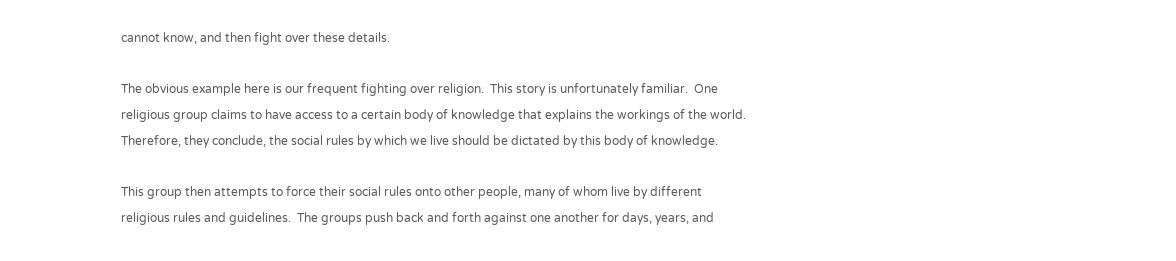cannot know, and then fight over these details.

The obvious example here is our frequent fighting over religion.  This story is unfortunately familiar.  One religious group claims to have access to a certain body of knowledge that explains the workings of the world.  Therefore, they conclude, the social rules by which we live should be dictated by this body of knowledge.

This group then attempts to force their social rules onto other people, many of whom live by different religious rules and guidelines.  The groups push back and forth against one another for days, years, and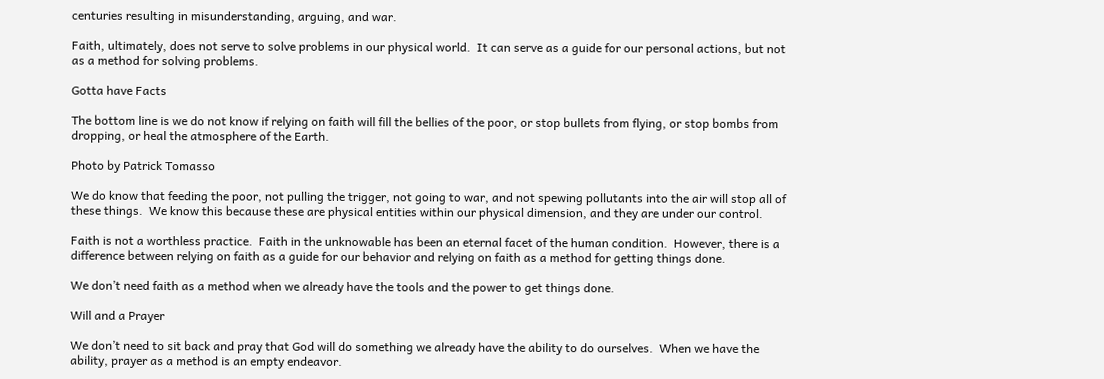centuries resulting in misunderstanding, arguing, and war.

Faith, ultimately, does not serve to solve problems in our physical world.  It can serve as a guide for our personal actions, but not as a method for solving problems.

Gotta have Facts

The bottom line is we do not know if relying on faith will fill the bellies of the poor, or stop bullets from flying, or stop bombs from dropping, or heal the atmosphere of the Earth.

Photo by Patrick Tomasso

We do know that feeding the poor, not pulling the trigger, not going to war, and not spewing pollutants into the air will stop all of these things.  We know this because these are physical entities within our physical dimension, and they are under our control.

Faith is not a worthless practice.  Faith in the unknowable has been an eternal facet of the human condition.  However, there is a difference between relying on faith as a guide for our behavior and relying on faith as a method for getting things done.

We don’t need faith as a method when we already have the tools and the power to get things done.

Will and a Prayer

We don’t need to sit back and pray that God will do something we already have the ability to do ourselves.  When we have the ability, prayer as a method is an empty endeavor.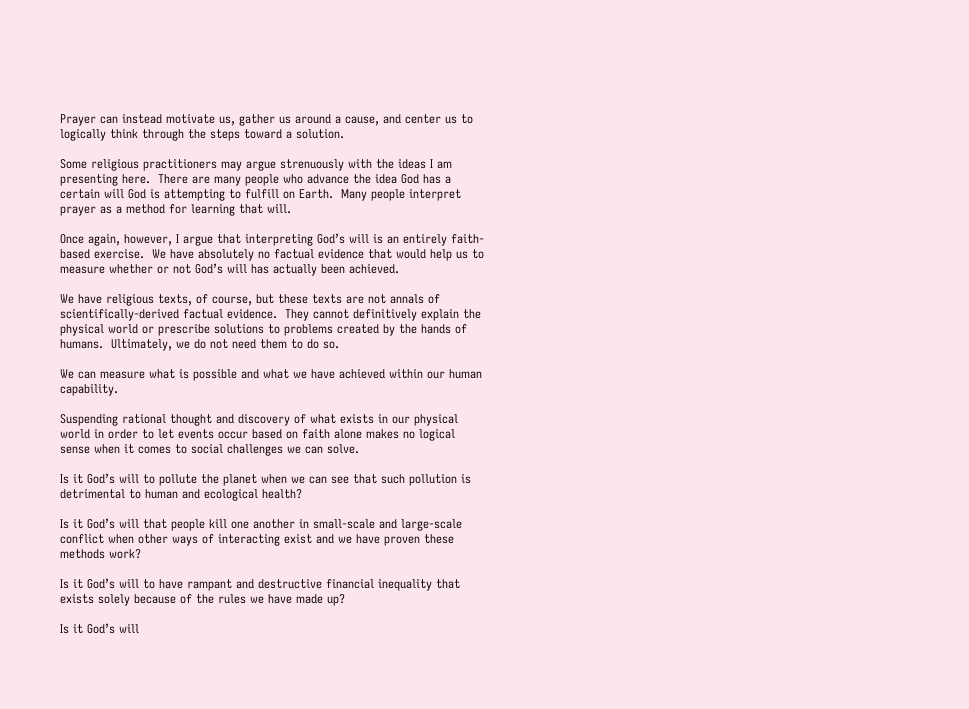Prayer can instead motivate us, gather us around a cause, and center us to logically think through the steps toward a solution.

Some religious practitioners may argue strenuously with the ideas I am presenting here.  There are many people who advance the idea God has a certain will God is attempting to fulfill on Earth.  Many people interpret prayer as a method for learning that will.

Once again, however, I argue that interpreting God’s will is an entirely faith-based exercise.  We have absolutely no factual evidence that would help us to measure whether or not God’s will has actually been achieved.

We have religious texts, of course, but these texts are not annals of scientifically-derived factual evidence.  They cannot definitively explain the physical world or prescribe solutions to problems created by the hands of humans.  Ultimately, we do not need them to do so.

We can measure what is possible and what we have achieved within our human capability.

Suspending rational thought and discovery of what exists in our physical world in order to let events occur based on faith alone makes no logical sense when it comes to social challenges we can solve.

Is it God’s will to pollute the planet when we can see that such pollution is detrimental to human and ecological health?

Is it God’s will that people kill one another in small-scale and large-scale conflict when other ways of interacting exist and we have proven these methods work?

Is it God’s will to have rampant and destructive financial inequality that exists solely because of the rules we have made up?

Is it God’s will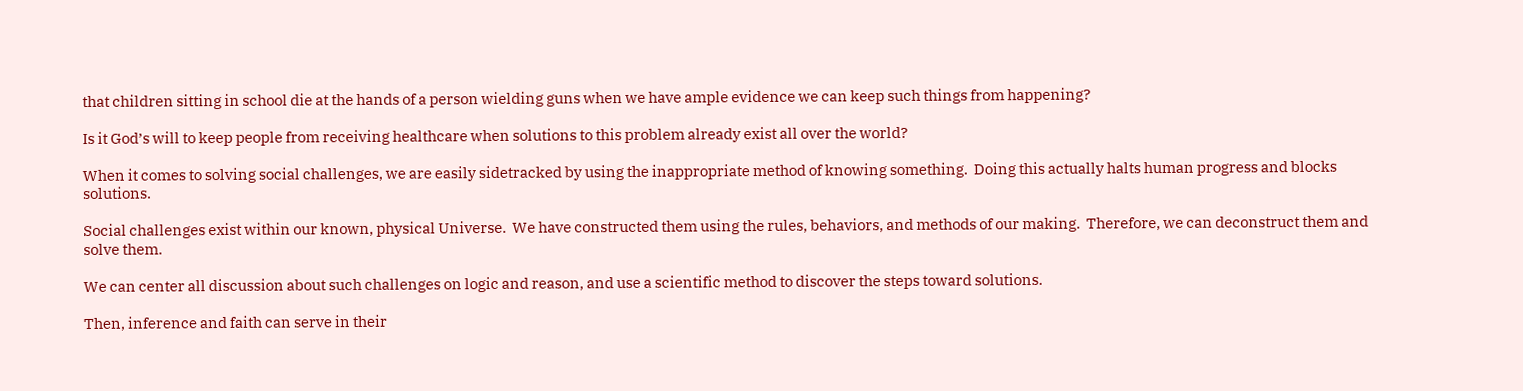that children sitting in school die at the hands of a person wielding guns when we have ample evidence we can keep such things from happening?

Is it God’s will to keep people from receiving healthcare when solutions to this problem already exist all over the world?

When it comes to solving social challenges, we are easily sidetracked by using the inappropriate method of knowing something.  Doing this actually halts human progress and blocks solutions.

Social challenges exist within our known, physical Universe.  We have constructed them using the rules, behaviors, and methods of our making.  Therefore, we can deconstruct them and solve them.

We can center all discussion about such challenges on logic and reason, and use a scientific method to discover the steps toward solutions.

Then, inference and faith can serve in their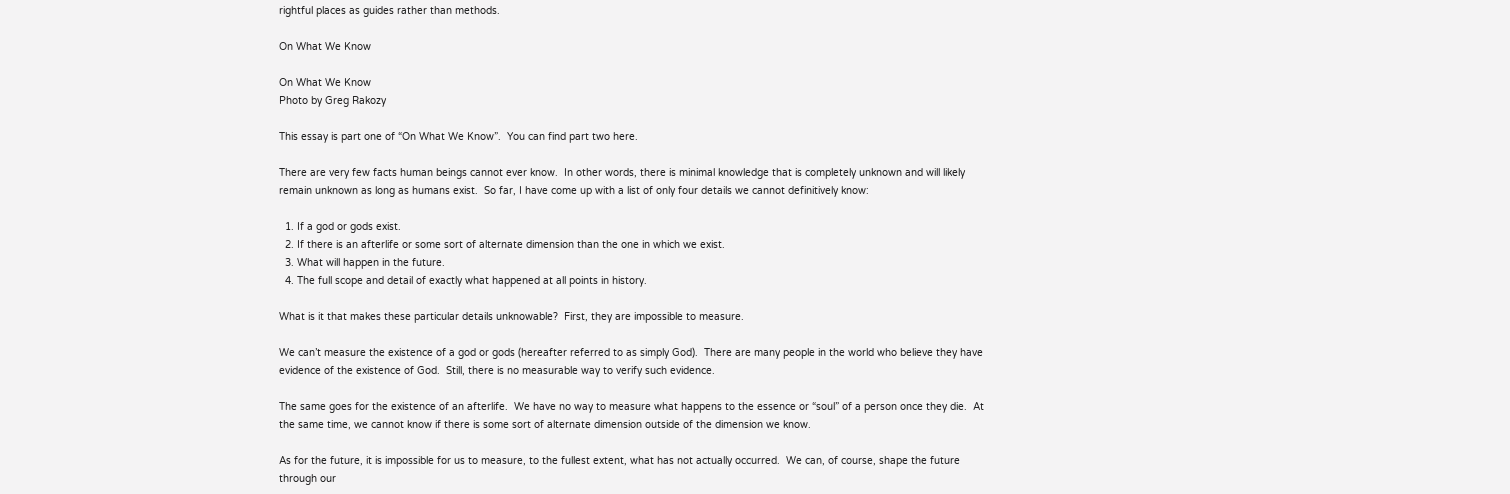rightful places as guides rather than methods.

On What We Know

On What We Know
Photo by Greg Rakozy

This essay is part one of “On What We Know”.  You can find part two here.

There are very few facts human beings cannot ever know.  In other words, there is minimal knowledge that is completely unknown and will likely remain unknown as long as humans exist.  So far, I have come up with a list of only four details we cannot definitively know:

  1. If a god or gods exist.
  2. If there is an afterlife or some sort of alternate dimension than the one in which we exist.
  3. What will happen in the future.
  4. The full scope and detail of exactly what happened at all points in history.

What is it that makes these particular details unknowable?  First, they are impossible to measure.

We can’t measure the existence of a god or gods (hereafter referred to as simply God).  There are many people in the world who believe they have evidence of the existence of God.  Still, there is no measurable way to verify such evidence.

The same goes for the existence of an afterlife.  We have no way to measure what happens to the essence or “soul” of a person once they die.  At the same time, we cannot know if there is some sort of alternate dimension outside of the dimension we know.

As for the future, it is impossible for us to measure, to the fullest extent, what has not actually occurred.  We can, of course, shape the future through our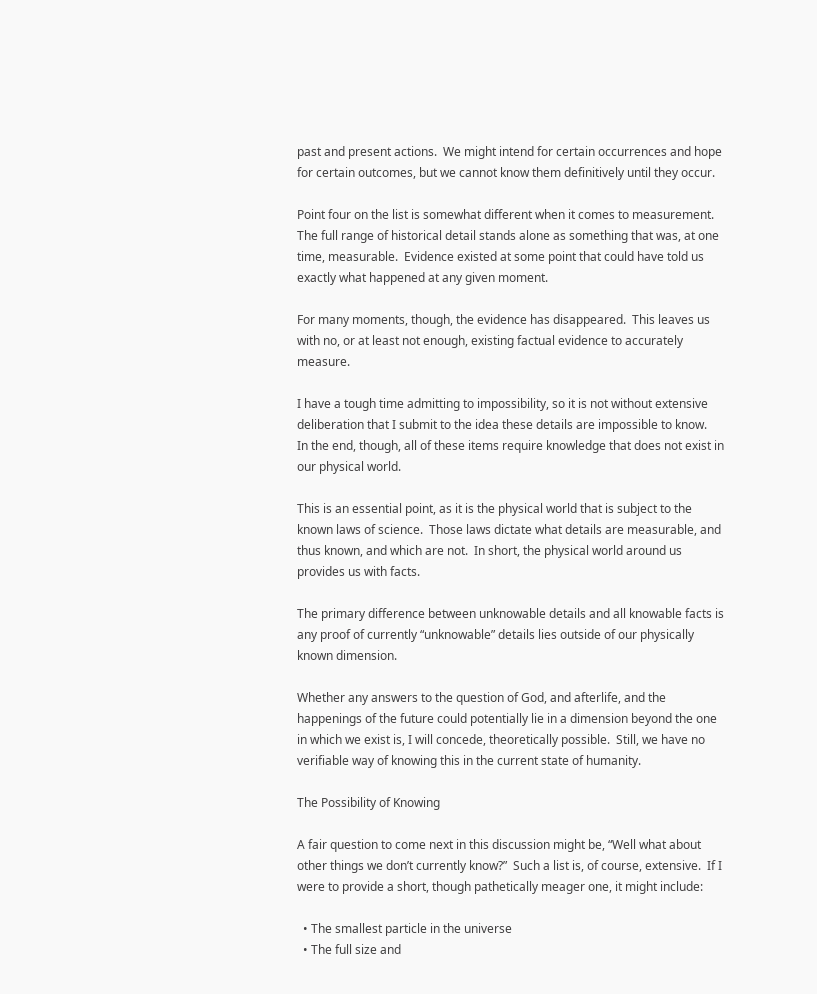past and present actions.  We might intend for certain occurrences and hope for certain outcomes, but we cannot know them definitively until they occur.

Point four on the list is somewhat different when it comes to measurement.  The full range of historical detail stands alone as something that was, at one time, measurable.  Evidence existed at some point that could have told us exactly what happened at any given moment.

For many moments, though, the evidence has disappeared.  This leaves us with no, or at least not enough, existing factual evidence to accurately measure.

I have a tough time admitting to impossibility, so it is not without extensive deliberation that I submit to the idea these details are impossible to know.   In the end, though, all of these items require knowledge that does not exist in our physical world.

This is an essential point, as it is the physical world that is subject to the known laws of science.  Those laws dictate what details are measurable, and thus known, and which are not.  In short, the physical world around us provides us with facts.

The primary difference between unknowable details and all knowable facts is any proof of currently “unknowable” details lies outside of our physically known dimension.

Whether any answers to the question of God, and afterlife, and the happenings of the future could potentially lie in a dimension beyond the one in which we exist is, I will concede, theoretically possible.  Still, we have no verifiable way of knowing this in the current state of humanity.

The Possibility of Knowing

A fair question to come next in this discussion might be, “Well what about other things we don’t currently know?”  Such a list is, of course, extensive.  If I were to provide a short, though pathetically meager one, it might include:

  • The smallest particle in the universe
  • The full size and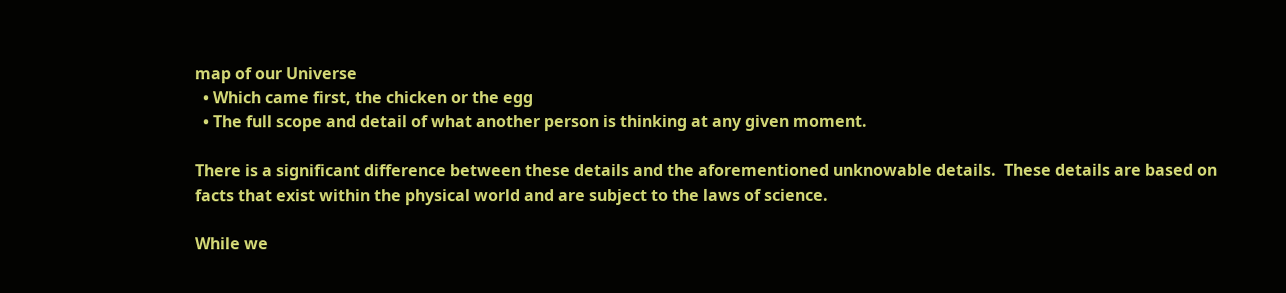map of our Universe
  • Which came first, the chicken or the egg
  • The full scope and detail of what another person is thinking at any given moment.

There is a significant difference between these details and the aforementioned unknowable details.  These details are based on facts that exist within the physical world and are subject to the laws of science.

While we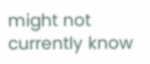might not currently know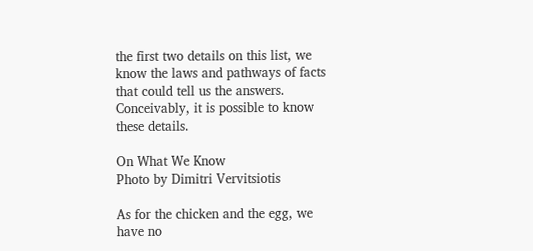the first two details on this list, we know the laws and pathways of facts that could tell us the answers.  Conceivably, it is possible to know these details.

On What We Know
Photo by Dimitri Vervitsiotis

As for the chicken and the egg, we have no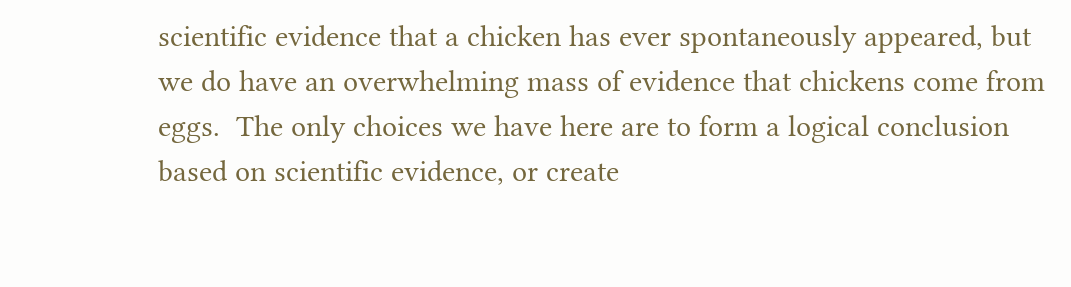scientific evidence that a chicken has ever spontaneously appeared, but we do have an overwhelming mass of evidence that chickens come from eggs.  The only choices we have here are to form a logical conclusion based on scientific evidence, or create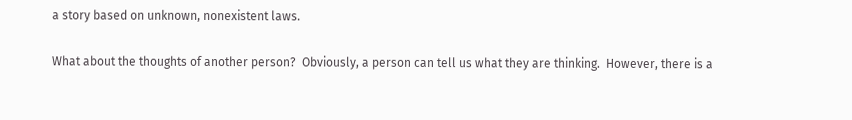a story based on unknown, nonexistent laws.

What about the thoughts of another person?  Obviously, a person can tell us what they are thinking.  However, there is a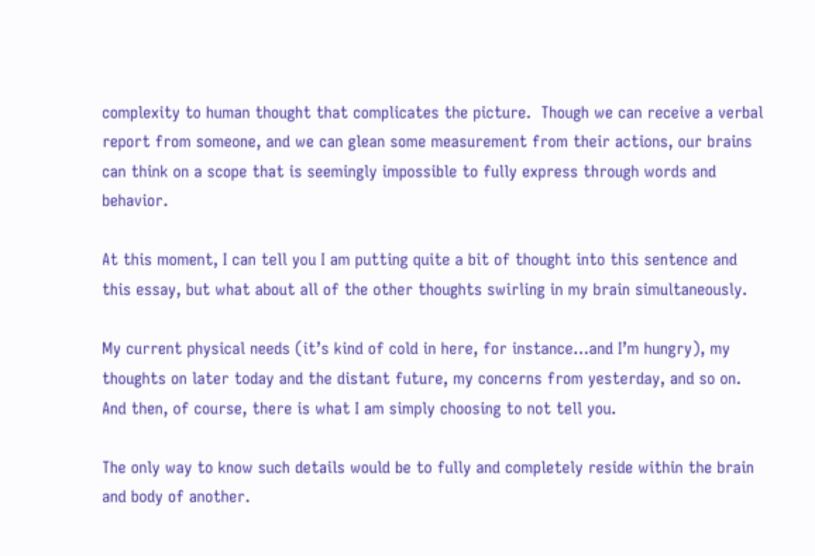complexity to human thought that complicates the picture.  Though we can receive a verbal report from someone, and we can glean some measurement from their actions, our brains can think on a scope that is seemingly impossible to fully express through words and behavior.

At this moment, I can tell you I am putting quite a bit of thought into this sentence and this essay, but what about all of the other thoughts swirling in my brain simultaneously.

My current physical needs (it’s kind of cold in here, for instance…and I’m hungry), my thoughts on later today and the distant future, my concerns from yesterday, and so on.  And then, of course, there is what I am simply choosing to not tell you.

The only way to know such details would be to fully and completely reside within the brain and body of another.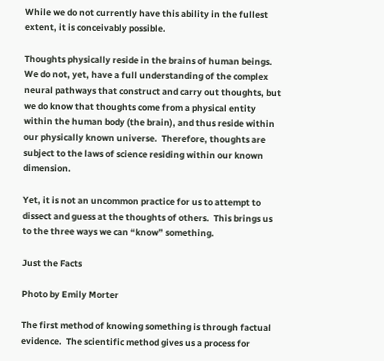While we do not currently have this ability in the fullest extent, it is conceivably possible.

Thoughts physically reside in the brains of human beings.  We do not, yet, have a full understanding of the complex neural pathways that construct and carry out thoughts, but we do know that thoughts come from a physical entity within the human body (the brain), and thus reside within our physically known universe.  Therefore, thoughts are subject to the laws of science residing within our known dimension.

Yet, it is not an uncommon practice for us to attempt to dissect and guess at the thoughts of others.  This brings us to the three ways we can “know” something.

Just the Facts

Photo by Emily Morter

The first method of knowing something is through factual evidence.  The scientific method gives us a process for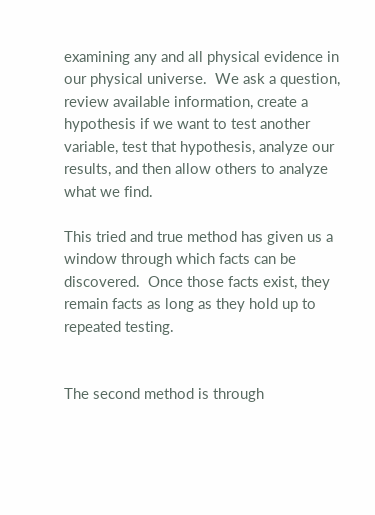examining any and all physical evidence in our physical universe.  We ask a question, review available information, create a hypothesis if we want to test another variable, test that hypothesis, analyze our results, and then allow others to analyze what we find.

This tried and true method has given us a window through which facts can be discovered.  Once those facts exist, they remain facts as long as they hold up to repeated testing.


The second method is through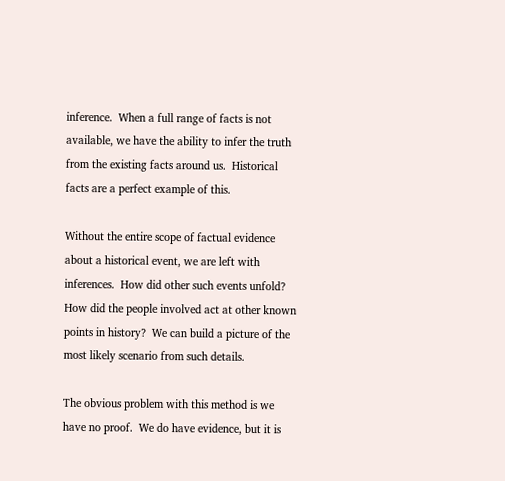inference.  When a full range of facts is not available, we have the ability to infer the truth from the existing facts around us.  Historical facts are a perfect example of this.

Without the entire scope of factual evidence about a historical event, we are left with inferences.  How did other such events unfold?  How did the people involved act at other known points in history?  We can build a picture of the most likely scenario from such details.

The obvious problem with this method is we have no proof.  We do have evidence, but it is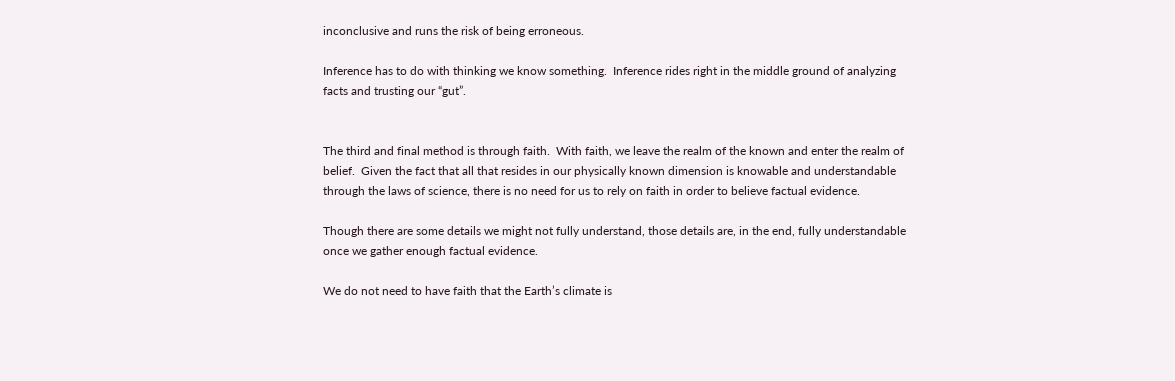inconclusive and runs the risk of being erroneous.

Inference has to do with thinking we know something.  Inference rides right in the middle ground of analyzing facts and trusting our “gut”.


The third and final method is through faith.  With faith, we leave the realm of the known and enter the realm of belief.  Given the fact that all that resides in our physically known dimension is knowable and understandable through the laws of science, there is no need for us to rely on faith in order to believe factual evidence.

Though there are some details we might not fully understand, those details are, in the end, fully understandable once we gather enough factual evidence.

We do not need to have faith that the Earth’s climate is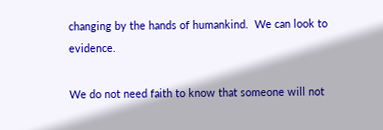changing by the hands of humankind.  We can look to evidence.

We do not need faith to know that someone will not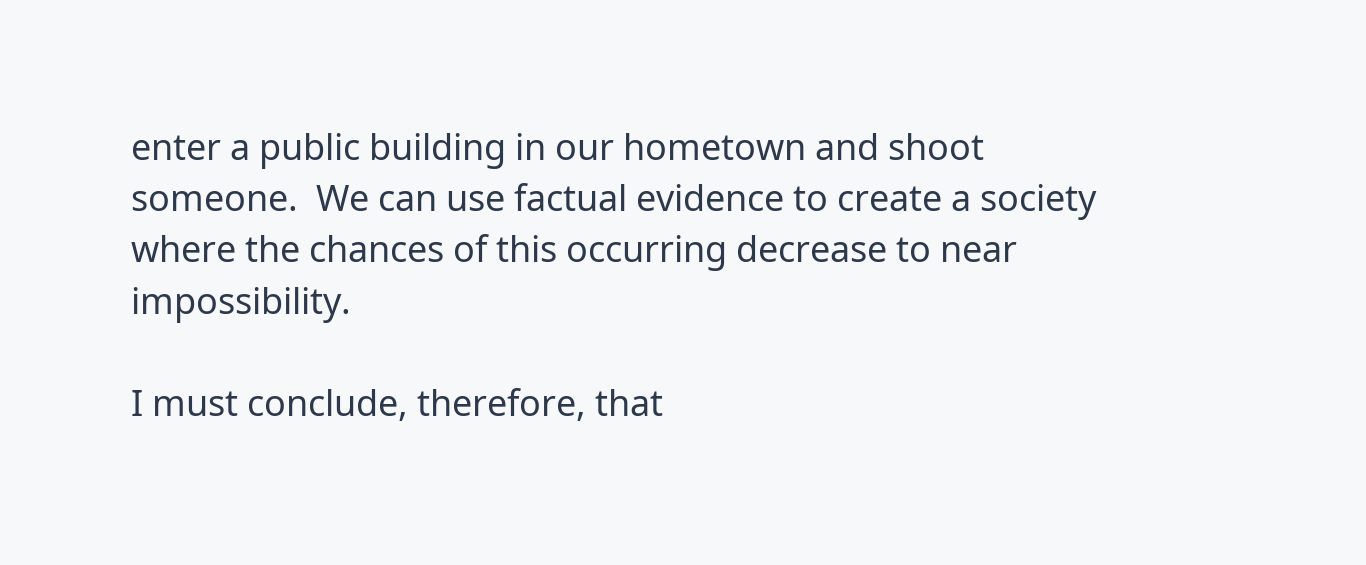enter a public building in our hometown and shoot someone.  We can use factual evidence to create a society where the chances of this occurring decrease to near impossibility.

I must conclude, therefore, that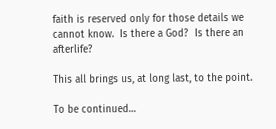faith is reserved only for those details we cannot know.  Is there a God?  Is there an afterlife?

This all brings us, at long last, to the point.

To be continued…